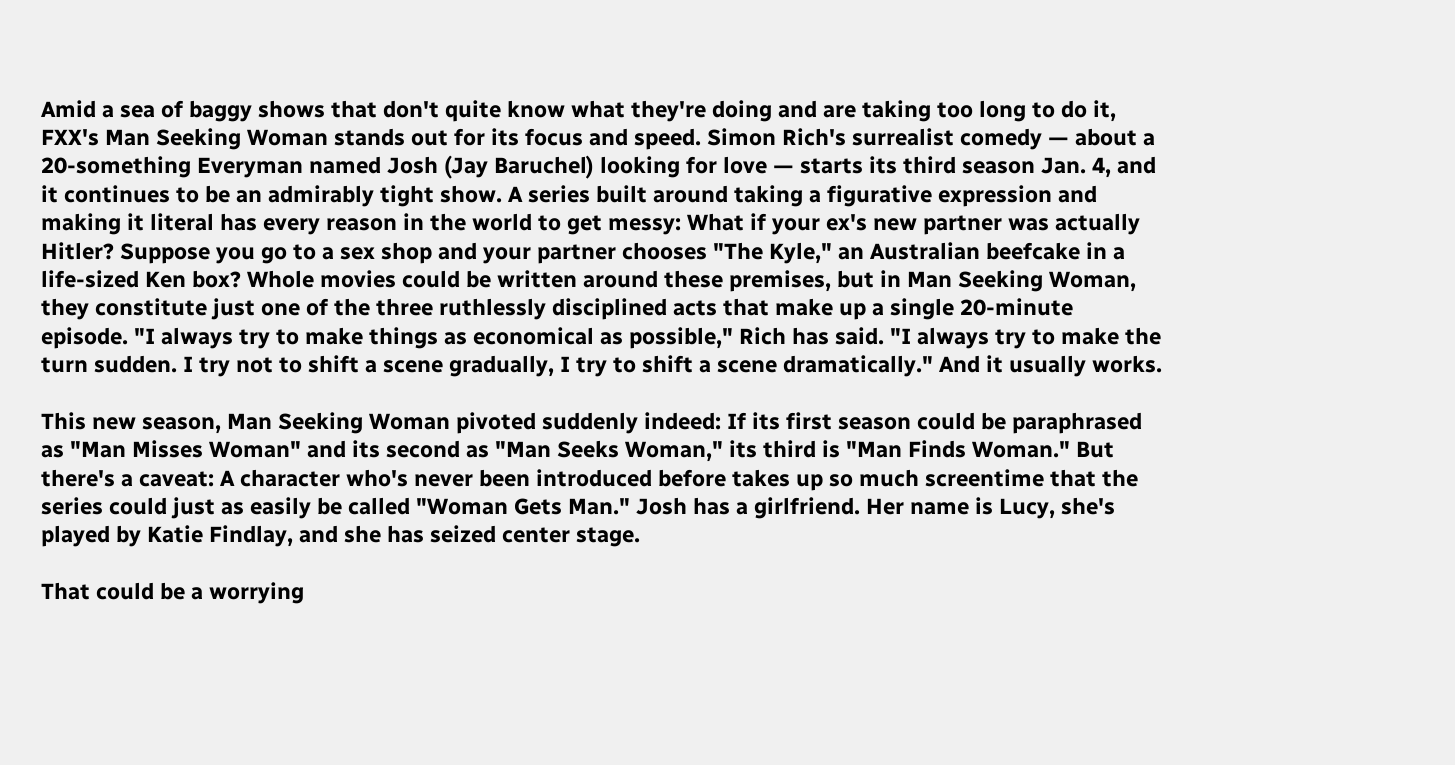Amid a sea of baggy shows that don't quite know what they're doing and are taking too long to do it, FXX's Man Seeking Woman stands out for its focus and speed. Simon Rich's surrealist comedy — about a 20-something Everyman named Josh (Jay Baruchel) looking for love — starts its third season Jan. 4, and it continues to be an admirably tight show. A series built around taking a figurative expression and making it literal has every reason in the world to get messy: What if your ex's new partner was actually Hitler? Suppose you go to a sex shop and your partner chooses "The Kyle," an Australian beefcake in a life-sized Ken box? Whole movies could be written around these premises, but in Man Seeking Woman, they constitute just one of the three ruthlessly disciplined acts that make up a single 20-minute episode. "I always try to make things as economical as possible," Rich has said. "I always try to make the turn sudden. I try not to shift a scene gradually, I try to shift a scene dramatically." And it usually works.

This new season, Man Seeking Woman pivoted suddenly indeed: If its first season could be paraphrased as "Man Misses Woman" and its second as "Man Seeks Woman," its third is "Man Finds Woman." But there's a caveat: A character who's never been introduced before takes up so much screentime that the series could just as easily be called "Woman Gets Man." Josh has a girlfriend. Her name is Lucy, she's played by Katie Findlay, and she has seized center stage.

That could be a worrying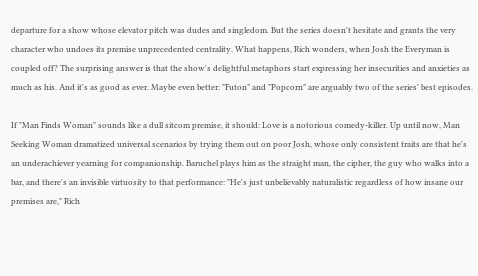departure for a show whose elevator pitch was dudes and singledom. But the series doesn't hesitate and grants the very character who undoes its premise unprecedented centrality. What happens, Rich wonders, when Josh the Everyman is coupled off? The surprising answer is that the show's delightful metaphors start expressing her insecurities and anxieties as much as his. And it's as good as ever. Maybe even better: "Futon" and "Popcorn" are arguably two of the series' best episodes.

If "Man Finds Woman" sounds like a dull sitcom premise, it should: Love is a notorious comedy-killer. Up until now, Man Seeking Woman dramatized universal scenarios by trying them out on poor Josh, whose only consistent traits are that he's an underachiever yearning for companionship. Baruchel plays him as the straight man, the cipher, the guy who walks into a bar, and there's an invisible virtuosity to that performance: "He's just unbelievably naturalistic regardless of how insane our premises are," Rich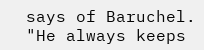says of Baruchel. "He always keeps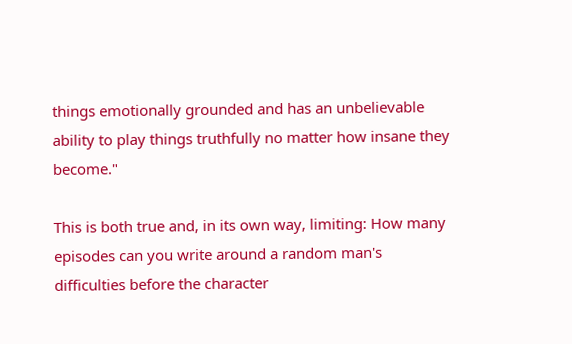things emotionally grounded and has an unbelievable ability to play things truthfully no matter how insane they become."

This is both true and, in its own way, limiting: How many episodes can you write around a random man's difficulties before the character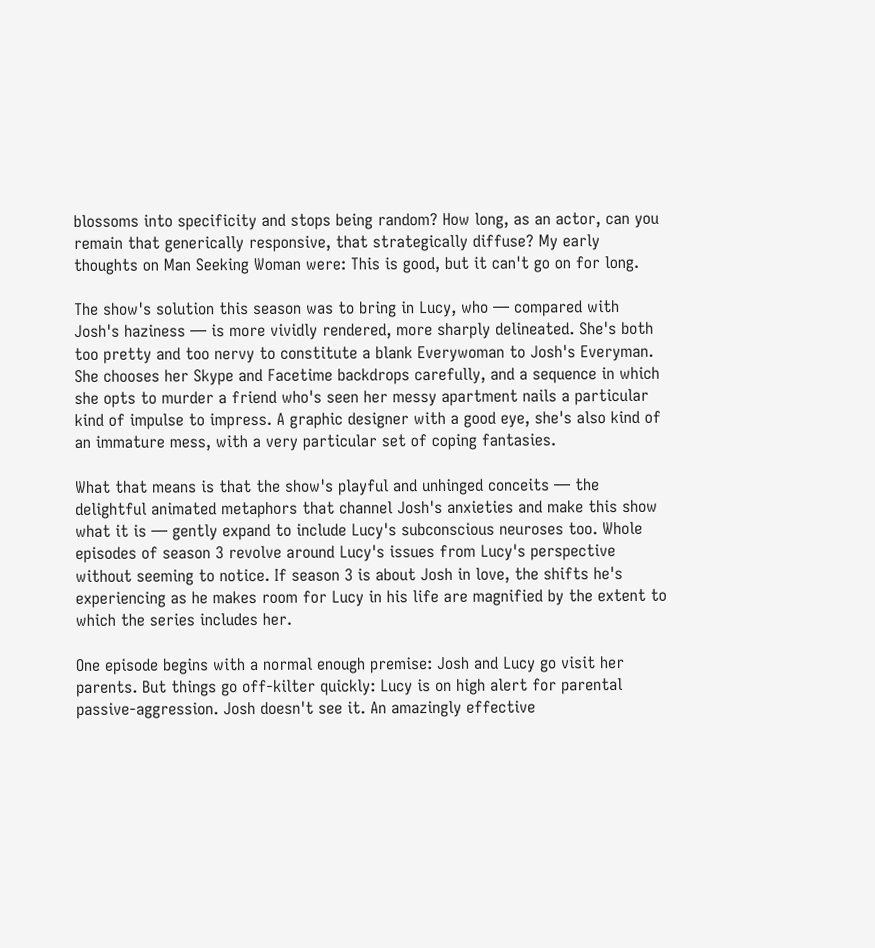blossoms into specificity and stops being random? How long, as an actor, can you remain that generically responsive, that strategically diffuse? My early thoughts on Man Seeking Woman were: This is good, but it can't go on for long.

The show's solution this season was to bring in Lucy, who — compared with Josh's haziness — is more vividly rendered, more sharply delineated. She's both too pretty and too nervy to constitute a blank Everywoman to Josh's Everyman. She chooses her Skype and Facetime backdrops carefully, and a sequence in which she opts to murder a friend who's seen her messy apartment nails a particular kind of impulse to impress. A graphic designer with a good eye, she's also kind of an immature mess, with a very particular set of coping fantasies.

What that means is that the show's playful and unhinged conceits — the delightful animated metaphors that channel Josh's anxieties and make this show what it is — gently expand to include Lucy's subconscious neuroses too. Whole episodes of season 3 revolve around Lucy's issues from Lucy's perspective without seeming to notice. If season 3 is about Josh in love, the shifts he's experiencing as he makes room for Lucy in his life are magnified by the extent to which the series includes her.

One episode begins with a normal enough premise: Josh and Lucy go visit her parents. But things go off-kilter quickly: Lucy is on high alert for parental passive-aggression. Josh doesn't see it. An amazingly effective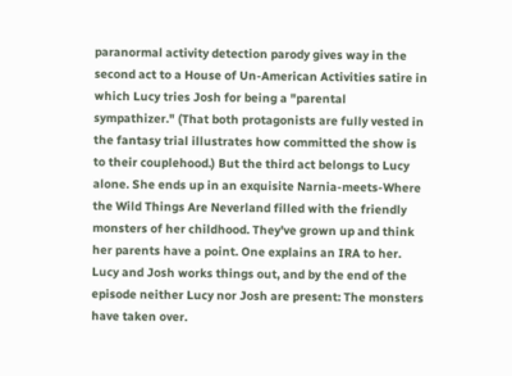paranormal activity detection parody gives way in the second act to a House of Un-American Activities satire in which Lucy tries Josh for being a "parental sympathizer." (That both protagonists are fully vested in the fantasy trial illustrates how committed the show is to their couplehood.) But the third act belongs to Lucy alone. She ends up in an exquisite Narnia-meets-Where the Wild Things Are Neverland filled with the friendly monsters of her childhood. They've grown up and think her parents have a point. One explains an IRA to her. Lucy and Josh works things out, and by the end of the episode neither Lucy nor Josh are present: The monsters have taken over.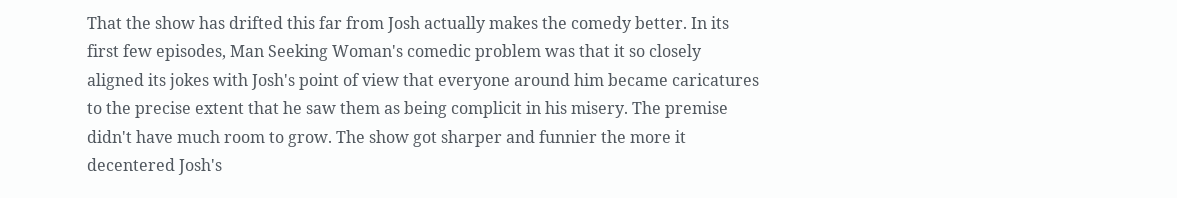That the show has drifted this far from Josh actually makes the comedy better. In its first few episodes, Man Seeking Woman's comedic problem was that it so closely aligned its jokes with Josh's point of view that everyone around him became caricatures to the precise extent that he saw them as being complicit in his misery. The premise didn't have much room to grow. The show got sharper and funnier the more it decentered Josh's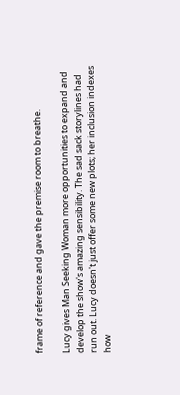frame of reference and gave the premise room to breathe.

Lucy gives Man Seeking Woman more opportunities to expand and develop the show's amazing sensibility. The sad sack storylines had run out. Lucy doesn't just offer some new plots; her inclusion indexes how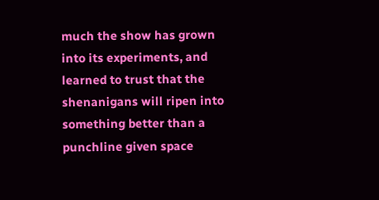much the show has grown into its experiments, and learned to trust that the shenanigans will ripen into something better than a punchline given space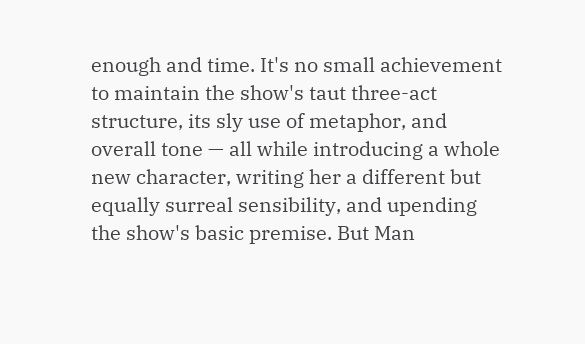enough and time. It's no small achievement to maintain the show's taut three-act structure, its sly use of metaphor, and overall tone — all while introducing a whole new character, writing her a different but equally surreal sensibility, and upending the show's basic premise. But Man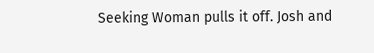Seeking Woman pulls it off. Josh and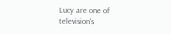Lucy are one of television's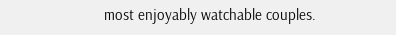most enjoyably watchable couples.